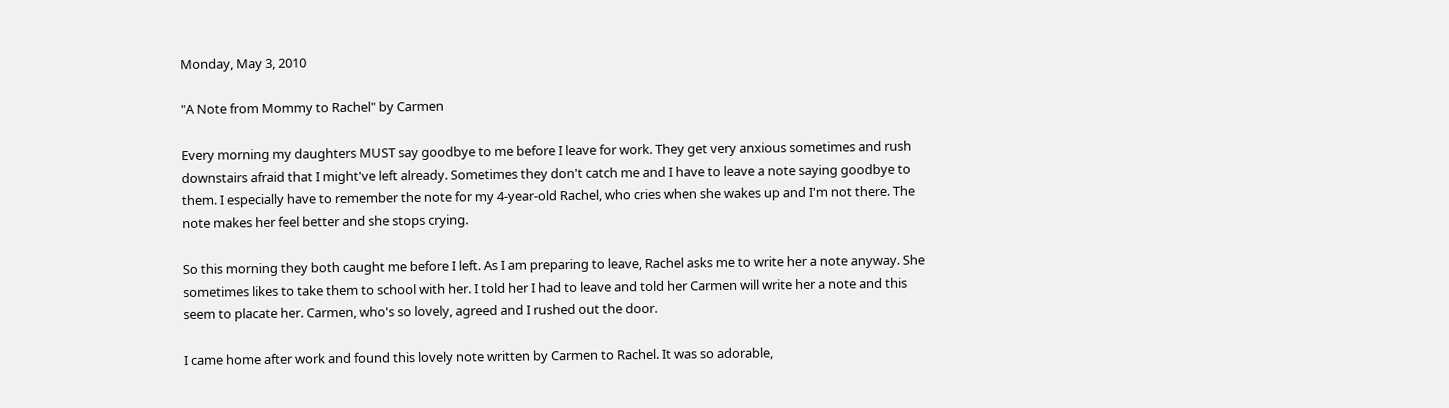Monday, May 3, 2010

"A Note from Mommy to Rachel" by Carmen

Every morning my daughters MUST say goodbye to me before I leave for work. They get very anxious sometimes and rush downstairs afraid that I might've left already. Sometimes they don't catch me and I have to leave a note saying goodbye to them. I especially have to remember the note for my 4-year-old Rachel, who cries when she wakes up and I'm not there. The note makes her feel better and she stops crying.

So this morning they both caught me before I left. As I am preparing to leave, Rachel asks me to write her a note anyway. She sometimes likes to take them to school with her. I told her I had to leave and told her Carmen will write her a note and this seem to placate her. Carmen, who's so lovely, agreed and I rushed out the door.

I came home after work and found this lovely note written by Carmen to Rachel. It was so adorable,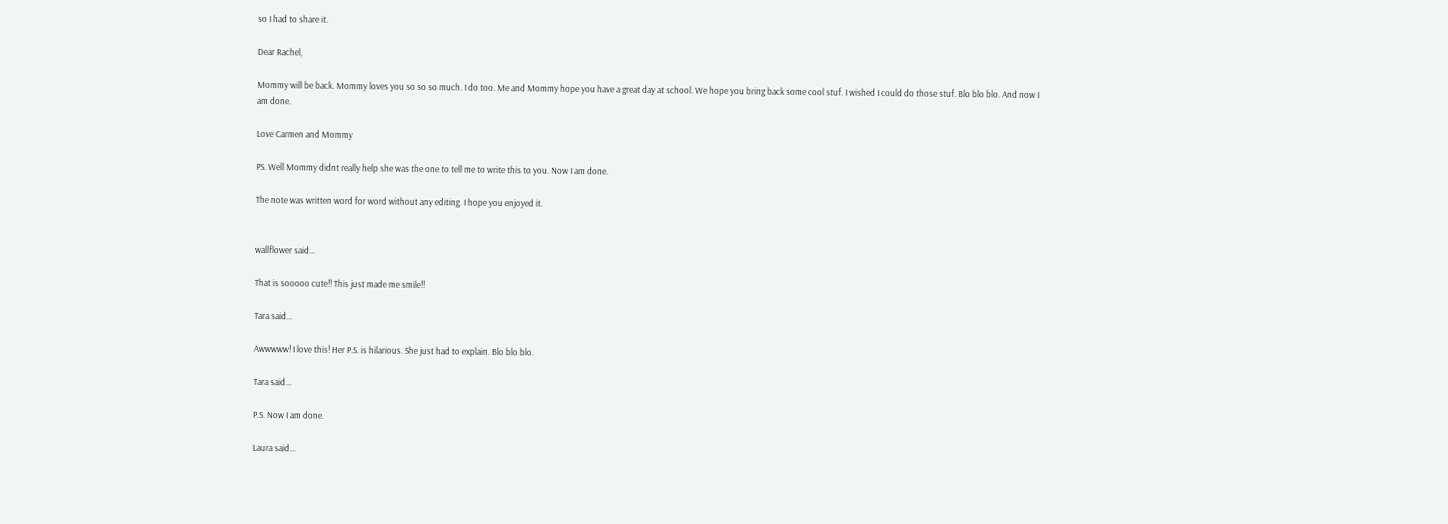so I had to share it.

Dear Rachel,

Mommy will be back. Mommy loves you so so so much. I do too. Me and Mommy hope you have a great day at school. We hope you bring back some cool stuf. I wished I could do those stuf. Blo blo blo. And now I am done.

Love Carmen and Mommy

PS. Well Mommy didnt really help she was the one to tell me to write this to you. Now I am done.

The note was written word for word without any editing. I hope you enjoyed it.


wallflower said...

That is sooooo cute!! This just made me smile!!

Tara said...

Awwwww! I love this! Her P.S. is hilarious. She just had to explain. Blo blo blo.

Tara said...

P.S. Now I am done.

Laura said...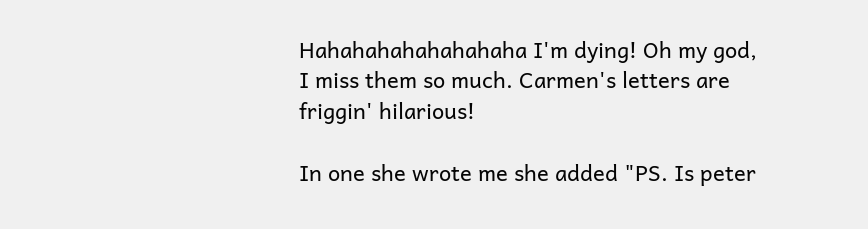Hahahahahahahahaha I'm dying! Oh my god, I miss them so much. Carmen's letters are friggin' hilarious!

In one she wrote me she added "PS. Is peter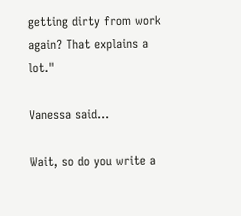getting dirty from work again? That explains a lot."

Vanessa said...

Wait, so do you write a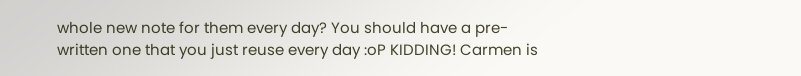whole new note for them every day? You should have a pre-written one that you just reuse every day :oP KIDDING! Carmen is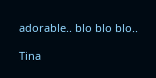adorable.. blo blo blo..

Tina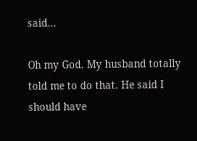said...

Oh my God. My husband totally told me to do that. He said I should have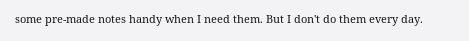some pre-made notes handy when I need them. But I don't do them every day.